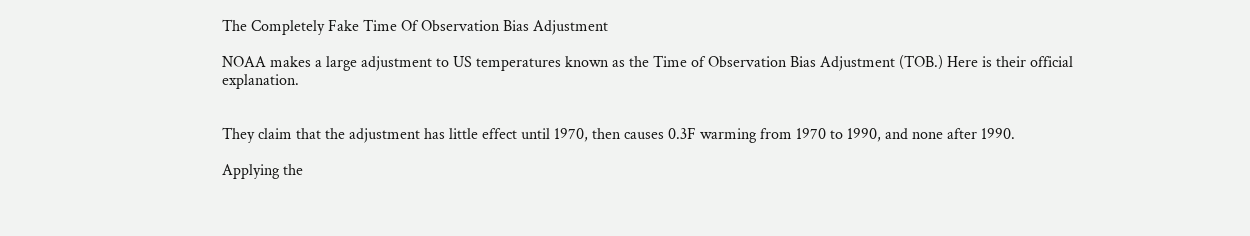The Completely Fake Time Of Observation Bias Adjustment

NOAA makes a large adjustment to US temperatures known as the Time of Observation Bias Adjustment (TOB.) Here is their official explanation.


They claim that the adjustment has little effect until 1970, then causes 0.3F warming from 1970 to 1990, and none after 1990.

Applying the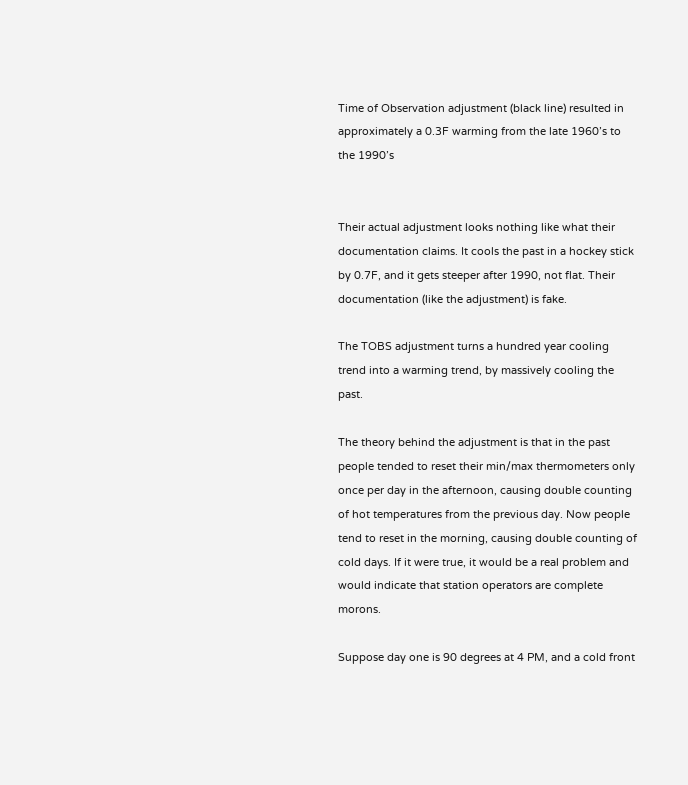Time of Observation adjustment (black line) resulted in approximately a 0.3F warming from the late 1960’s to the 1990’s


Their actual adjustment looks nothing like what their documentation claims. It cools the past in a hockey stick by 0.7F, and it gets steeper after 1990, not flat. Their documentation (like the adjustment) is fake.

The TOBS adjustment turns a hundred year cooling trend into a warming trend, by massively cooling the past.

The theory behind the adjustment is that in the past people tended to reset their min/max thermometers only once per day in the afternoon, causing double counting of hot temperatures from the previous day. Now people tend to reset in the morning, causing double counting of cold days. If it were true, it would be a real problem and would indicate that station operators are complete morons.

Suppose day one is 90 degrees at 4 PM, and a cold front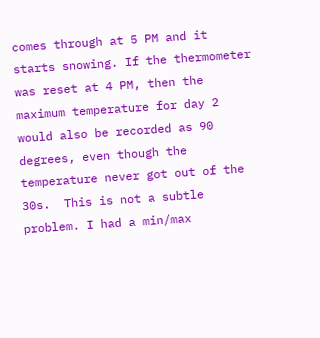comes through at 5 PM and it starts snowing. If the thermometer was reset at 4 PM, then the maximum temperature for day 2 would also be recorded as 90 degrees, even though the temperature never got out of the 30s.  This is not a subtle problem. I had a min/max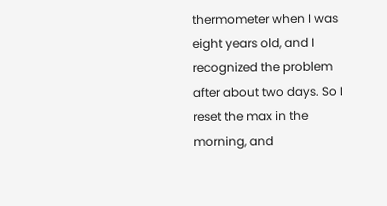thermometer when I was eight years old, and I recognized the problem after about two days. So I reset the max in the morning, and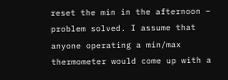reset the min in the afternoon – problem solved. I assume that anyone operating a min/max thermometer would come up with a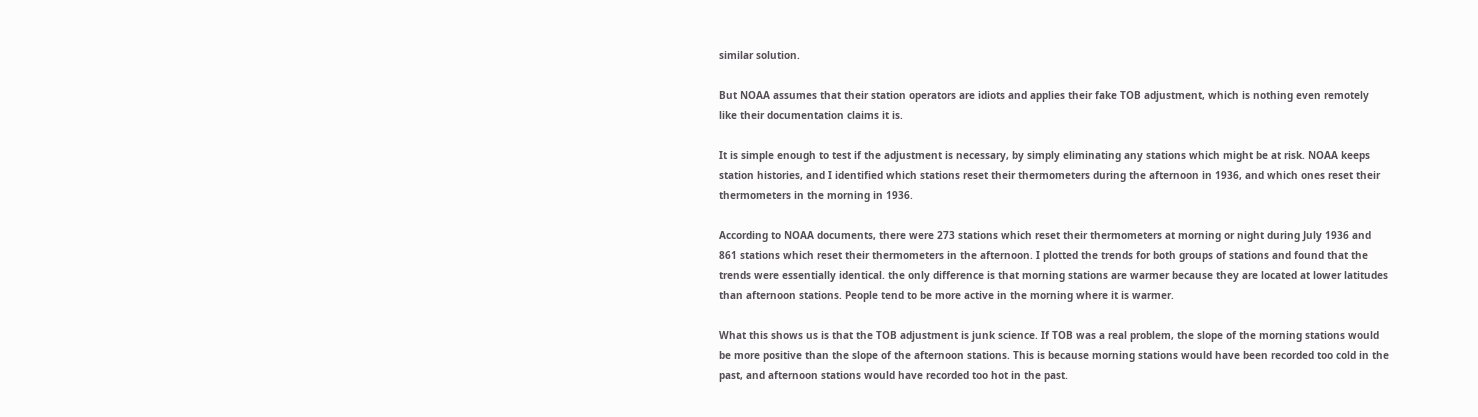similar solution.

But NOAA assumes that their station operators are idiots and applies their fake TOB adjustment, which is nothing even remotely like their documentation claims it is.

It is simple enough to test if the adjustment is necessary, by simply eliminating any stations which might be at risk. NOAA keeps station histories, and I identified which stations reset their thermometers during the afternoon in 1936, and which ones reset their thermometers in the morning in 1936.

According to NOAA documents, there were 273 stations which reset their thermometers at morning or night during July 1936 and 861 stations which reset their thermometers in the afternoon. I plotted the trends for both groups of stations and found that the trends were essentially identical. the only difference is that morning stations are warmer because they are located at lower latitudes than afternoon stations. People tend to be more active in the morning where it is warmer.

What this shows us is that the TOB adjustment is junk science. If TOB was a real problem, the slope of the morning stations would be more positive than the slope of the afternoon stations. This is because morning stations would have been recorded too cold in the past, and afternoon stations would have recorded too hot in the past.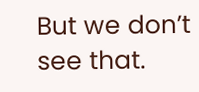But we don’t see that.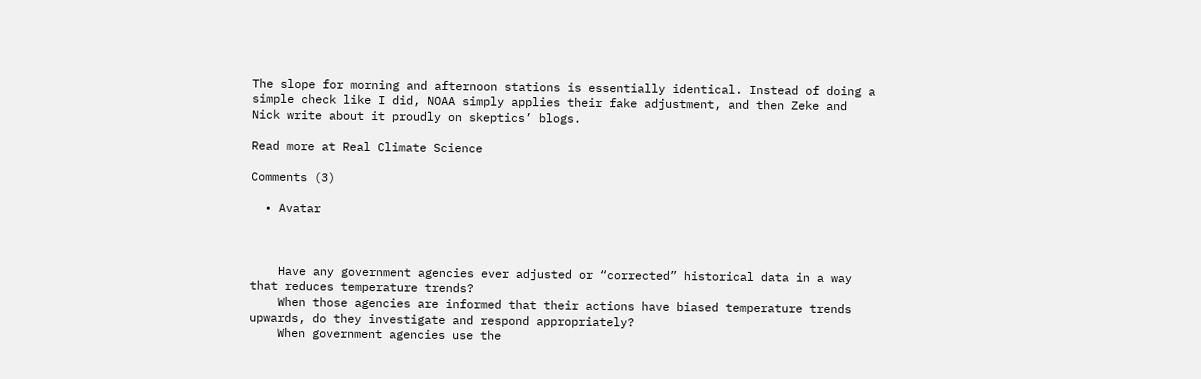The slope for morning and afternoon stations is essentially identical. Instead of doing a simple check like I did, NOAA simply applies their fake adjustment, and then Zeke and Nick write about it proudly on skeptics’ blogs.

Read more at Real Climate Science

Comments (3)

  • Avatar



    Have any government agencies ever adjusted or “corrected” historical data in a way that reduces temperature trends?
    When those agencies are informed that their actions have biased temperature trends upwards, do they investigate and respond appropriately?
    When government agencies use the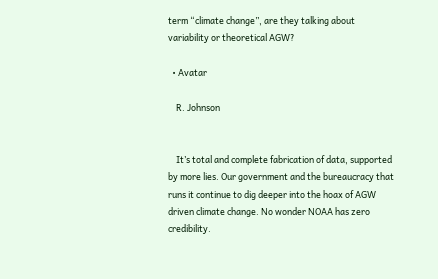term “climate change”, are they talking about variability or theoretical AGW?

  • Avatar

    R. Johnson


    It’s total and complete fabrication of data, supported by more lies. Our government and the bureaucracy that runs it continue to dig deeper into the hoax of AGW driven climate change. No wonder NOAA has zero credibility.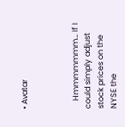• Avatar



    Hmmmmmmm… If I could simply adjust stock prices on the NYSE the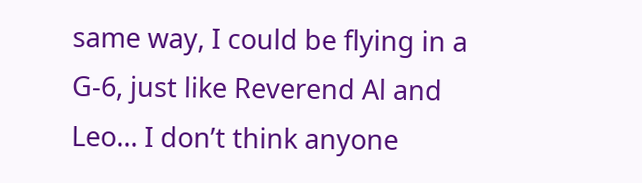same way, I could be flying in a G-6, just like Reverend Al and Leo… I don’t think anyone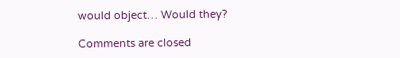would object… Would they?

Comments are closed